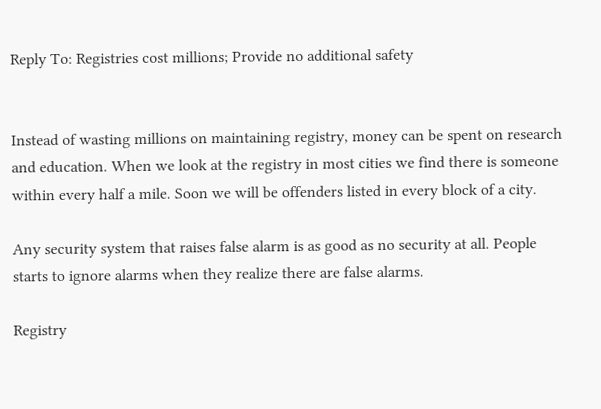Reply To: Registries cost millions; Provide no additional safety


Instead of wasting millions on maintaining registry, money can be spent on research and education. When we look at the registry in most cities we find there is someone within every half a mile. Soon we will be offenders listed in every block of a city.

Any security system that raises false alarm is as good as no security at all. People starts to ignore alarms when they realize there are false alarms.

Registry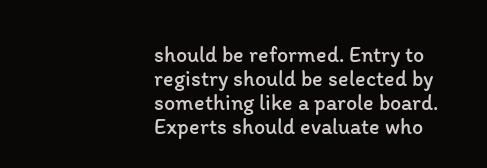should be reformed. Entry to registry should be selected by something like a parole board. Experts should evaluate who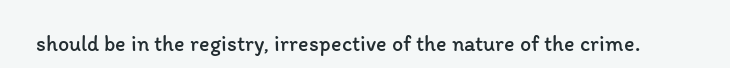should be in the registry, irrespective of the nature of the crime.